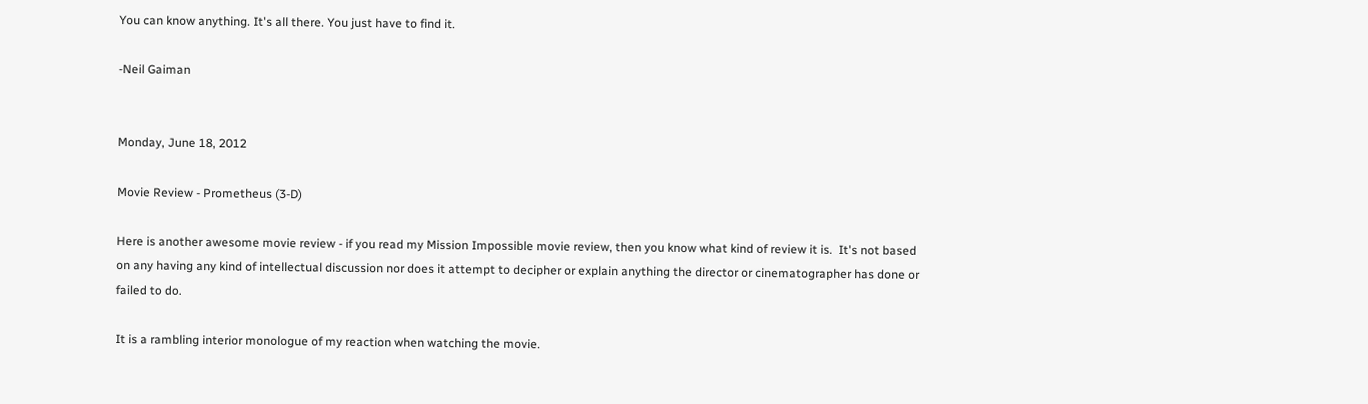You can know anything. It's all there. You just have to find it.

-Neil Gaiman


Monday, June 18, 2012

Movie Review - Prometheus (3-D)

Here is another awesome movie review - if you read my Mission Impossible movie review, then you know what kind of review it is.  It's not based on any having any kind of intellectual discussion nor does it attempt to decipher or explain anything the director or cinematographer has done or failed to do.

It is a rambling interior monologue of my reaction when watching the movie.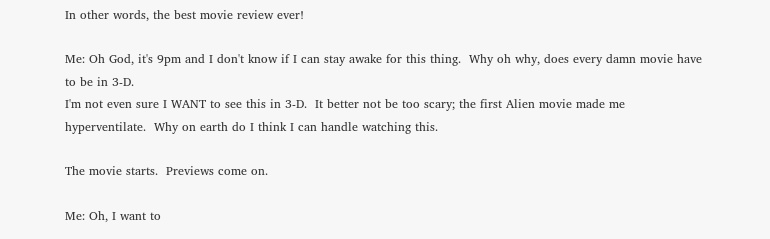In other words, the best movie review ever!

Me: Oh God, it's 9pm and I don't know if I can stay awake for this thing.  Why oh why, does every damn movie have to be in 3-D.
I'm not even sure I WANT to see this in 3-D.  It better not be too scary; the first Alien movie made me hyperventilate.  Why on earth do I think I can handle watching this.

The movie starts.  Previews come on.

Me: Oh, I want to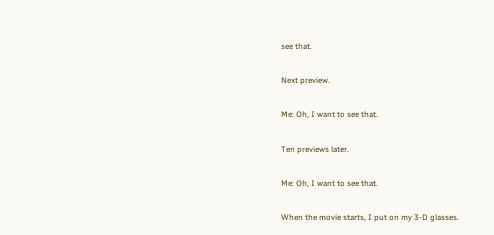see that.

Next preview.

Me: Oh, I want to see that.

Ten previews later.

Me: Oh, I want to see that.

When the movie starts, I put on my 3-D glasses.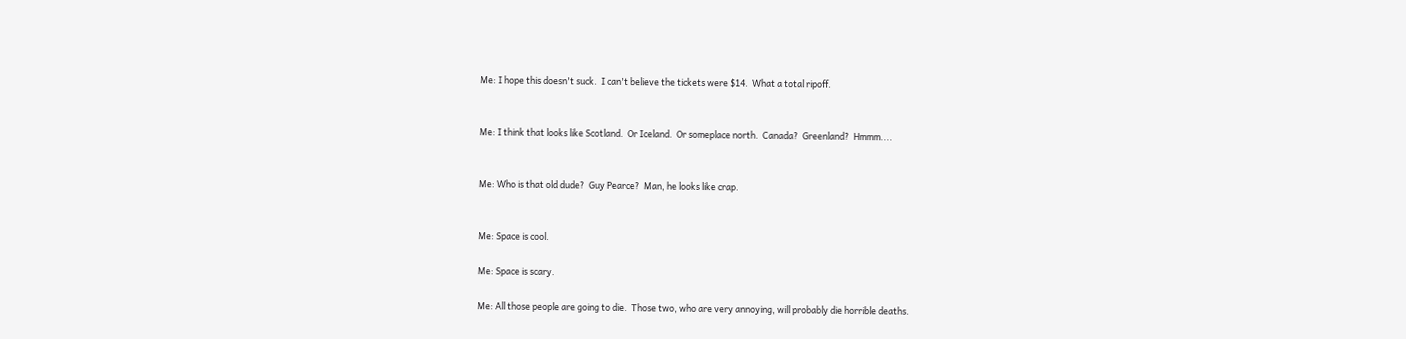Me: I hope this doesn't suck.  I can't believe the tickets were $14.  What a total ripoff.


Me: I think that looks like Scotland.  Or Iceland.  Or someplace north.  Canada?  Greenland?  Hmmm....


Me: Who is that old dude?  Guy Pearce?  Man, he looks like crap.


Me: Space is cool.

Me: Space is scary.

Me: All those people are going to die.  Those two, who are very annoying, will probably die horrible deaths.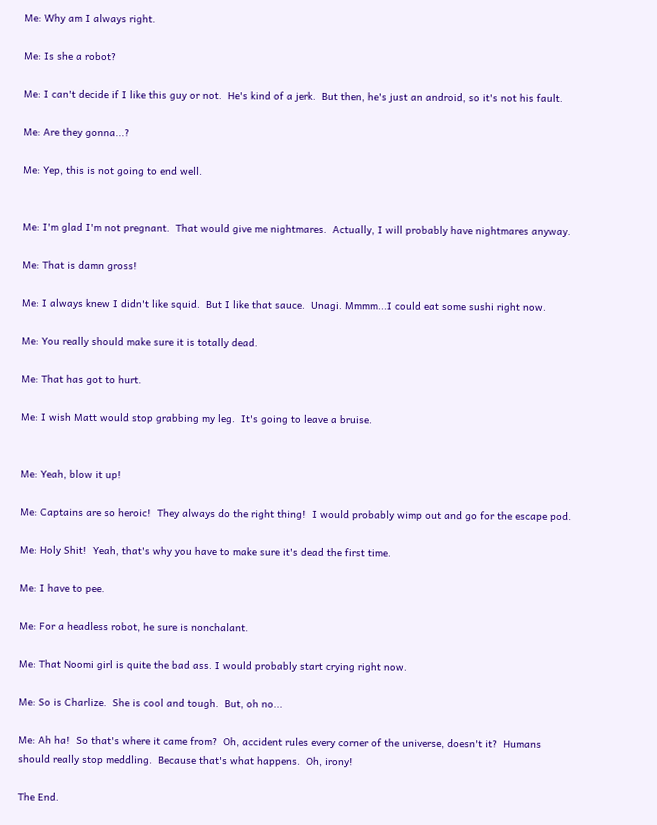Me: Why am I always right.

Me: Is she a robot?

Me: I can't decide if I like this guy or not.  He's kind of a jerk.  But then, he's just an android, so it's not his fault.

Me: Are they gonna...?

Me: Yep, this is not going to end well.


Me: I'm glad I'm not pregnant.  That would give me nightmares.  Actually, I will probably have nightmares anyway.

Me: That is damn gross!

Me: I always knew I didn't like squid.  But I like that sauce.  Unagi. Mmmm...I could eat some sushi right now.

Me: You really should make sure it is totally dead.

Me: That has got to hurt.

Me: I wish Matt would stop grabbing my leg.  It's going to leave a bruise.


Me: Yeah, blow it up!

Me: Captains are so heroic!  They always do the right thing!  I would probably wimp out and go for the escape pod.

Me: Holy Shit!  Yeah, that's why you have to make sure it's dead the first time.

Me: I have to pee.

Me: For a headless robot, he sure is nonchalant.

Me: That Noomi girl is quite the bad ass. I would probably start crying right now.

Me: So is Charlize.  She is cool and tough.  But, oh no...

Me: Ah ha!  So that's where it came from?  Oh, accident rules every corner of the universe, doesn't it?  Humans should really stop meddling.  Because that's what happens.  Oh, irony!

The End.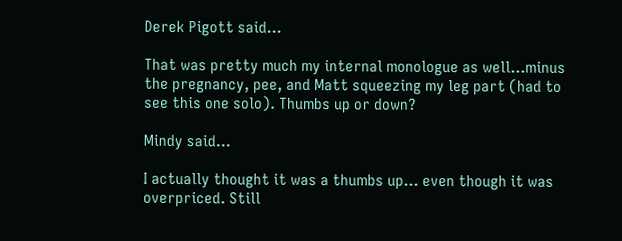Derek Pigott said...

That was pretty much my internal monologue as well...minus the pregnancy, pee, and Matt squeezing my leg part (had to see this one solo). Thumbs up or down?

Mindy said...

I actually thought it was a thumbs up... even though it was overpriced. Still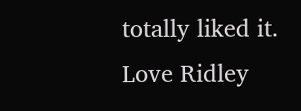totally liked it. Love Ridley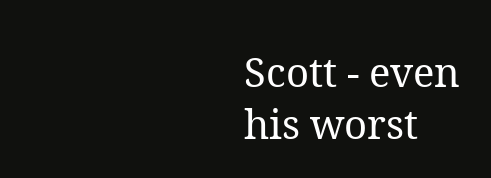Scott - even his worst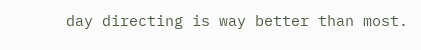day directing is way better than most.